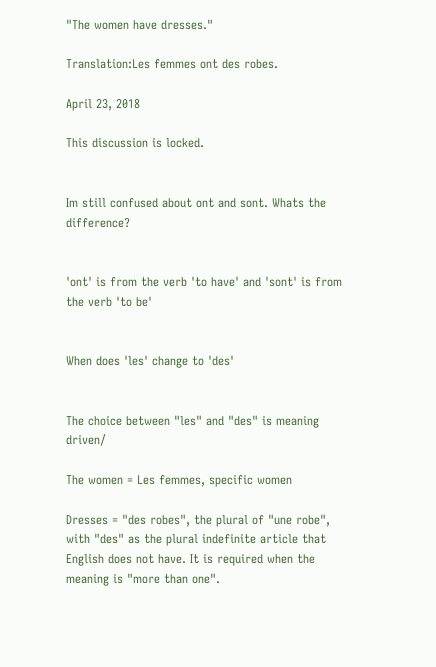"The women have dresses."

Translation:Les femmes ont des robes.

April 23, 2018

This discussion is locked.


Im still confused about ont and sont. Whats the difference?


'ont' is from the verb 'to have' and 'sont' is from the verb 'to be'


When does 'les' change to 'des'


The choice between "les" and "des" is meaning driven/

The women = Les femmes, specific women

Dresses = "des robes", the plural of "une robe", with "des" as the plural indefinite article that English does not have. It is required when the meaning is "more than one".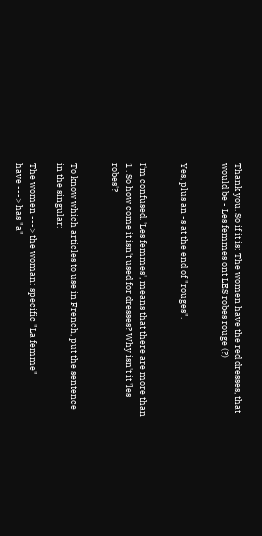Thank you. So if it is: The women have the red dresses, that would be - Les femmes ont LES robes rouge (?)


Yes, plus an -s at the end of "rouges".


I'm confused. 'Les femmes', means that there are more than 1 . So how come it isn't used for dresses? Why isn't it 'les robes'?


To know which articles to use in French, put the sentence in the singular:

The women ---> the woman: specific "La femme"
have ---> has "a"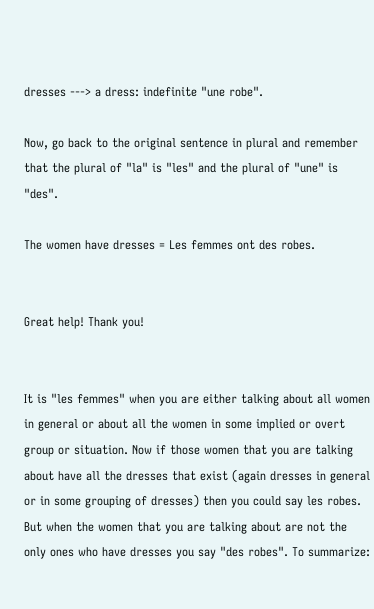dresses ---> a dress: indefinite "une robe".

Now, go back to the original sentence in plural and remember that the plural of "la" is "les" and the plural of "une" is "des".

The women have dresses = Les femmes ont des robes.


Great help! Thank you!


It is "les femmes" when you are either talking about all women in general or about all the women in some implied or overt group or situation. Now if those women that you are talking about have all the dresses that exist (again dresses in general or in some grouping of dresses) then you could say les robes. But when the women that you are talking about are not the only ones who have dresses you say "des robes". To summarize: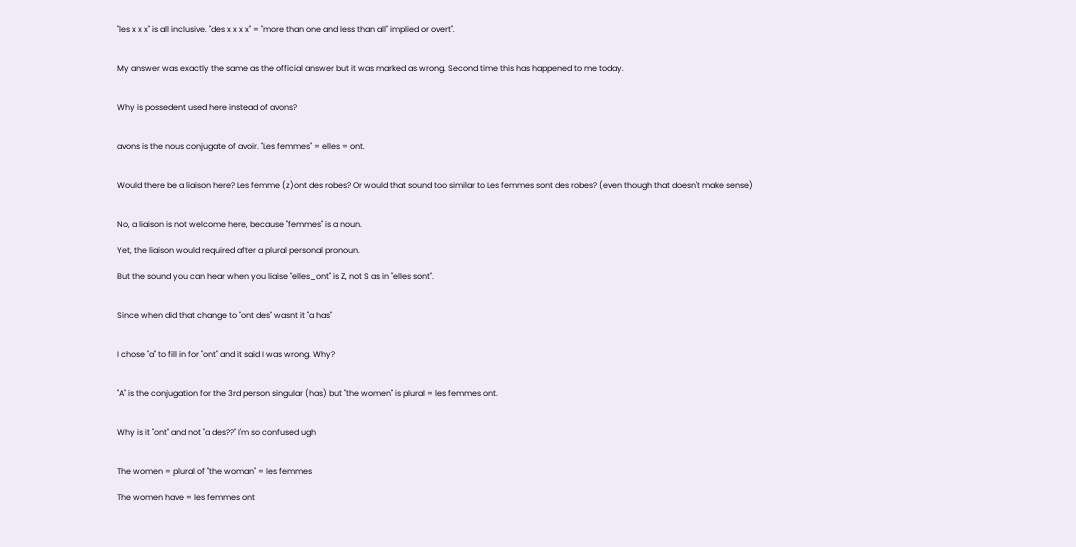"les x x x" is all inclusive. "des x x x x" = "more than one and less than all" implied or overt".


My answer was exactly the same as the official answer but it was marked as wrong. Second time this has happened to me today.


Why is possedent used here instead of avons?


avons is the nous conjugate of avoir. "Les femmes" = elles = ont.


Would there be a liaison here? Les femme (z)ont des robes? Or would that sound too similar to Les femmes sont des robes? (even though that doesn't make sense)


No, a liaison is not welcome here, because "femmes" is a noun.

Yet, the liaison would required after a plural personal pronoun.

But the sound you can hear when you liaise "elles_ont" is Z, not S as in "elles sont".


Since when did that change to "ont des" wasnt it "a has"


I chose "a" to fill in for "ont" and it said I was wrong. Why?


"A" is the conjugation for the 3rd person singular (has) but "the women" is plural = les femmes ont.


Why is it "ont" and not "a des??" I'm so confused ugh


The women = plural of "the woman" = les femmes

The women have = les femmes ont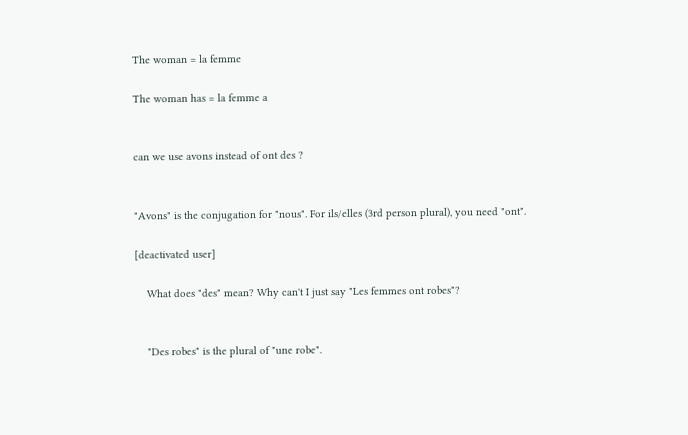The woman = la femme

The woman has = la femme a


can we use avons instead of ont des ?


"Avons" is the conjugation for "nous". For ils/elles (3rd person plural), you need "ont".

[deactivated user]

    What does "des" mean? Why can't I just say "Les femmes ont robes"?


    "Des robes" is the plural of "une robe".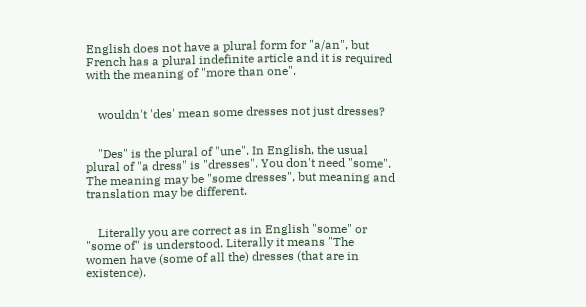English does not have a plural form for "a/an", but French has a plural indefinite article and it is required with the meaning of "more than one".


    wouldn't 'des' mean some dresses not just dresses?


    "Des" is the plural of "une". In English, the usual plural of "a dress" is "dresses". You don't need "some". The meaning may be "some dresses", but meaning and translation may be different.


    Literally you are correct as in English "some" or "some of" is understood. Literally it means "The women have (some of all the) dresses (that are in existence).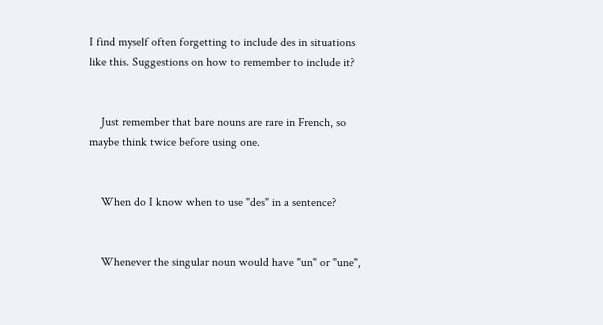I find myself often forgetting to include des in situations like this. Suggestions on how to remember to include it?


    Just remember that bare nouns are rare in French, so maybe think twice before using one.


    When do I know when to use "des" in a sentence?


    Whenever the singular noun would have "un" or "une",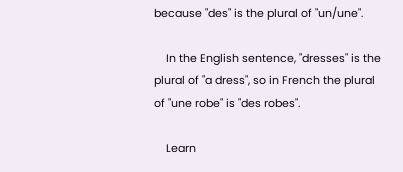because "des" is the plural of "un/une".

    In the English sentence, "dresses" is the plural of "a dress", so in French the plural of "une robe" is "des robes".

    Learn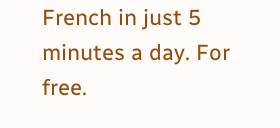French in just 5 minutes a day. For free.